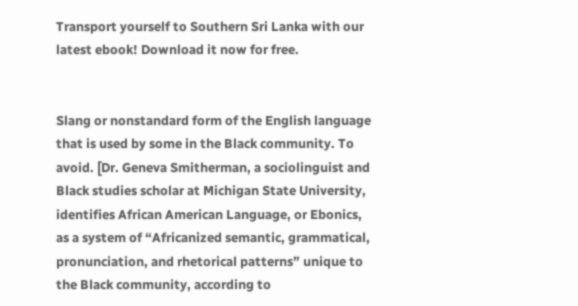Transport yourself to Southern Sri Lanka with our latest ebook! Download it now for free.


Slang or nonstandard form of the English language that is used by some in the Black community. To avoid. [Dr. Geneva Smitherman, a sociolinguist and Black studies scholar at Michigan State University, identifies African American Language, or Ebonics, as a system of “Africanized semantic, grammatical, pronunciation, and rhetorical patterns” unique to the Black community, according to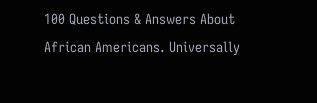100 Questions & Answers About African Americans. Universally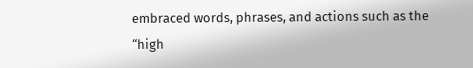embraced words, phrases, and actions such as the “high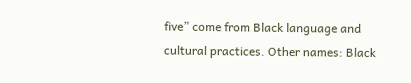five” come from Black language and cultural practices. Other names: Black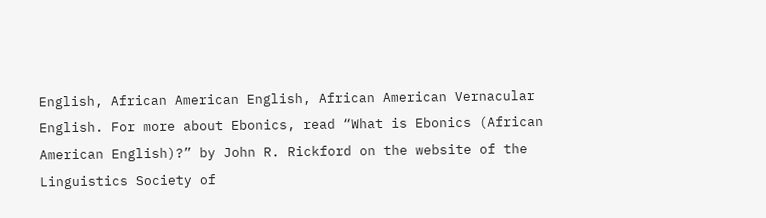English, African American English, African American Vernacular English. For more about Ebonics, read “What is Ebonics (African American English)?” by John R. Rickford on the website of the Linguistics Society of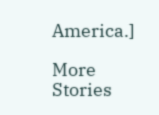America.]

More Stories